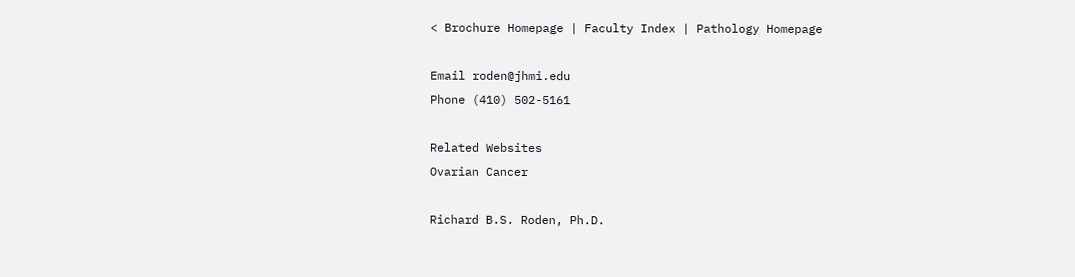< Brochure Homepage | Faculty Index | Pathology Homepage

Email roden@jhmi.edu
Phone (410) 502-5161

Related Websites
Ovarian Cancer

Richard B.S. Roden, Ph.D.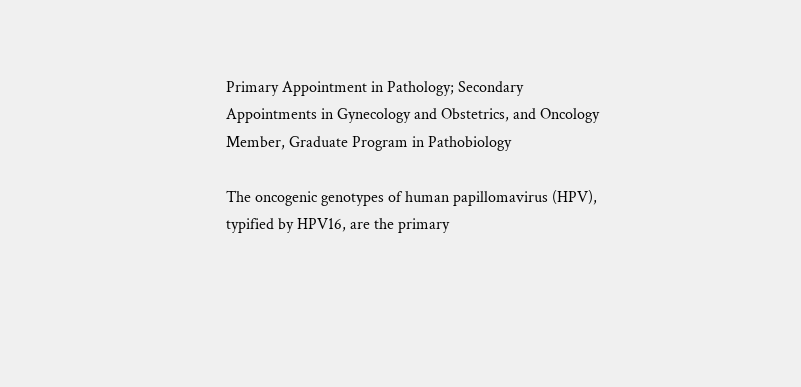Primary Appointment in Pathology; Secondary Appointments in Gynecology and Obstetrics, and Oncology
Member, Graduate Program in Pathobiology

The oncogenic genotypes of human papillomavirus (HPV), typified by HPV16, are the primary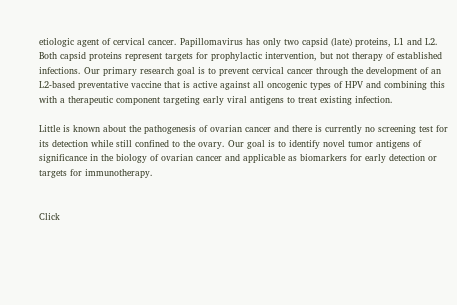etiologic agent of cervical cancer. Papillomavirus has only two capsid (late) proteins, L1 and L2. Both capsid proteins represent targets for prophylactic intervention, but not therapy of established infections. Our primary research goal is to prevent cervical cancer through the development of an L2-based preventative vaccine that is active against all oncogenic types of HPV and combining this with a therapeutic component targeting early viral antigens to treat existing infection.

Little is known about the pathogenesis of ovarian cancer and there is currently no screening test for its detection while still confined to the ovary. Our goal is to identify novel tumor antigens of significance in the biology of ovarian cancer and applicable as biomarkers for early detection or targets for immunotherapy.


Click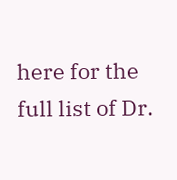here for the full list of Dr.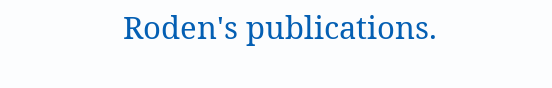Roden's publications.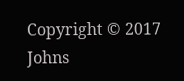Copyright © 2017 Johns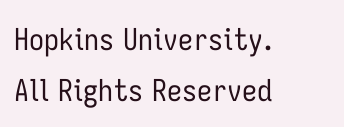Hopkins University. All Rights Reserved